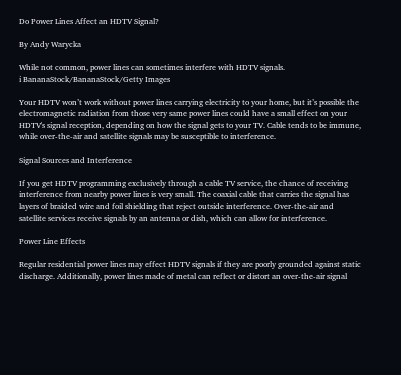Do Power Lines Affect an HDTV Signal?

By Andy Warycka

While not common, power lines can sometimes interfere with HDTV signals.
i BananaStock/BananaStock/Getty Images

Your HDTV won’t work without power lines carrying electricity to your home, but it’s possible the electromagnetic radiation from those very same power lines could have a small effect on your HDTV's signal reception, depending on how the signal gets to your TV. Cable tends to be immune, while over-the-air and satellite signals may be susceptible to interference.

Signal Sources and Interference

If you get HDTV programming exclusively through a cable TV service, the chance of receiving interference from nearby power lines is very small. The coaxial cable that carries the signal has layers of braided wire and foil shielding that reject outside interference. Over-the-air and satellite services receive signals by an antenna or dish, which can allow for interference.

Power Line Effects

Regular residential power lines may effect HDTV signals if they are poorly grounded against static discharge. Additionally, power lines made of metal can reflect or distort an over-the-air signal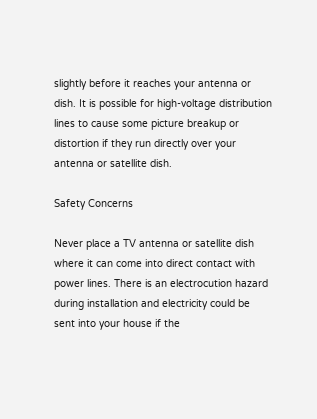slightly before it reaches your antenna or dish. It is possible for high-voltage distribution lines to cause some picture breakup or distortion if they run directly over your antenna or satellite dish.

Safety Concerns

Never place a TV antenna or satellite dish where it can come into direct contact with power lines. There is an electrocution hazard during installation and electricity could be sent into your house if the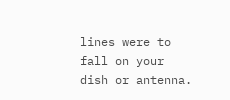lines were to fall on your dish or antenna.